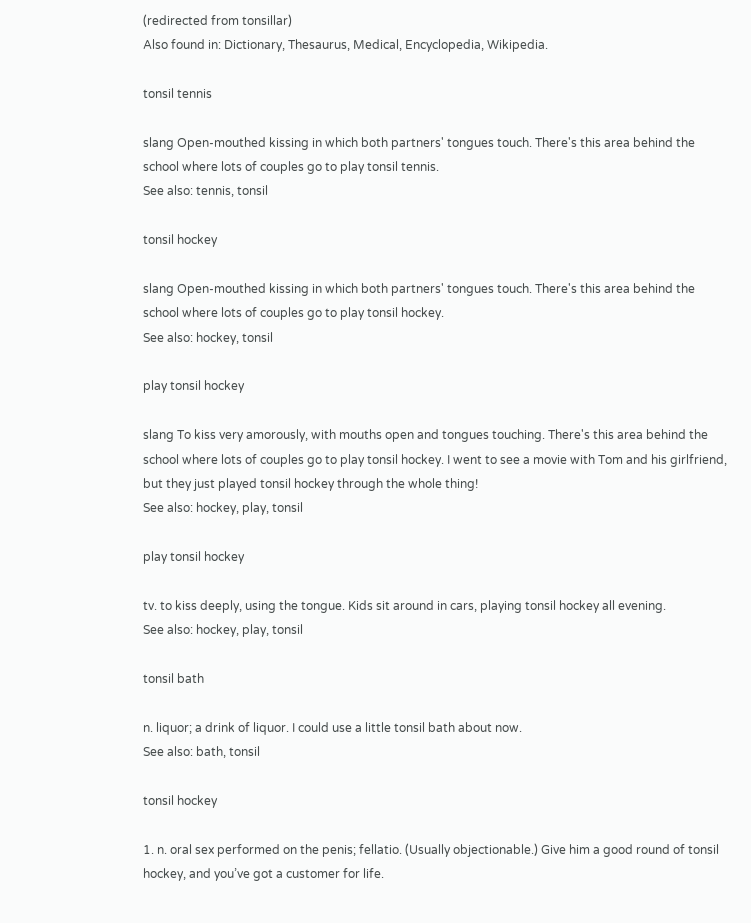(redirected from tonsillar)
Also found in: Dictionary, Thesaurus, Medical, Encyclopedia, Wikipedia.

tonsil tennis

slang Open-mouthed kissing in which both partners' tongues touch. There's this area behind the school where lots of couples go to play tonsil tennis.
See also: tennis, tonsil

tonsil hockey

slang Open-mouthed kissing in which both partners' tongues touch. There's this area behind the school where lots of couples go to play tonsil hockey.
See also: hockey, tonsil

play tonsil hockey

slang To kiss very amorously, with mouths open and tongues touching. There's this area behind the school where lots of couples go to play tonsil hockey. I went to see a movie with Tom and his girlfriend, but they just played tonsil hockey through the whole thing!
See also: hockey, play, tonsil

play tonsil hockey

tv. to kiss deeply, using the tongue. Kids sit around in cars, playing tonsil hockey all evening.
See also: hockey, play, tonsil

tonsil bath

n. liquor; a drink of liquor. I could use a little tonsil bath about now.
See also: bath, tonsil

tonsil hockey

1. n. oral sex performed on the penis; fellatio. (Usually objectionable.) Give him a good round of tonsil hockey, and you’ve got a customer for life.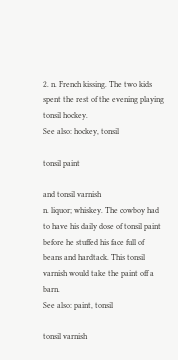2. n. French kissing. The two kids spent the rest of the evening playing tonsil hockey.
See also: hockey, tonsil

tonsil paint

and tonsil varnish
n. liquor; whiskey. The cowboy had to have his daily dose of tonsil paint before he stuffed his face full of beans and hardtack. This tonsil varnish would take the paint off a barn.
See also: paint, tonsil

tonsil varnish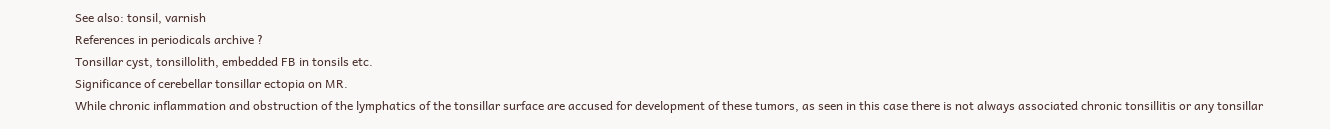See also: tonsil, varnish
References in periodicals archive ?
Tonsillar cyst, tonsillolith, embedded FB in tonsils etc.
Significance of cerebellar tonsillar ectopia on MR.
While chronic inflammation and obstruction of the lymphatics of the tonsillar surface are accused for development of these tumors, as seen in this case there is not always associated chronic tonsillitis or any tonsillar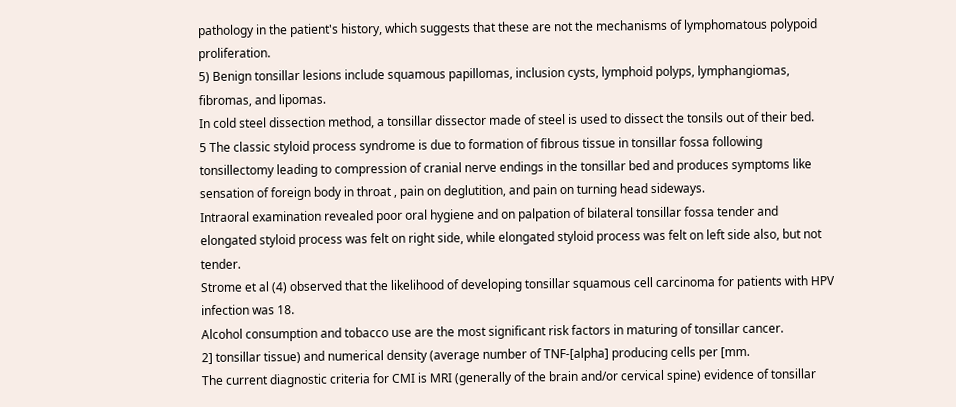pathology in the patient's history, which suggests that these are not the mechanisms of lymphomatous polypoid proliferation.
5) Benign tonsillar lesions include squamous papillomas, inclusion cysts, lymphoid polyps, lymphangiomas, fibromas, and lipomas.
In cold steel dissection method, a tonsillar dissector made of steel is used to dissect the tonsils out of their bed.
5 The classic styloid process syndrome is due to formation of fibrous tissue in tonsillar fossa following tonsillectomy leading to compression of cranial nerve endings in the tonsillar bed and produces symptoms like sensation of foreign body in throat , pain on deglutition, and pain on turning head sideways.
Intraoral examination revealed poor oral hygiene and on palpation of bilateral tonsillar fossa tender and elongated styloid process was felt on right side, while elongated styloid process was felt on left side also, but not tender.
Strome et al (4) observed that the likelihood of developing tonsillar squamous cell carcinoma for patients with HPV infection was 18.
Alcohol consumption and tobacco use are the most significant risk factors in maturing of tonsillar cancer.
2] tonsillar tissue) and numerical density (average number of TNF-[alpha] producing cells per [mm.
The current diagnostic criteria for CMI is MRI (generally of the brain and/or cervical spine) evidence of tonsillar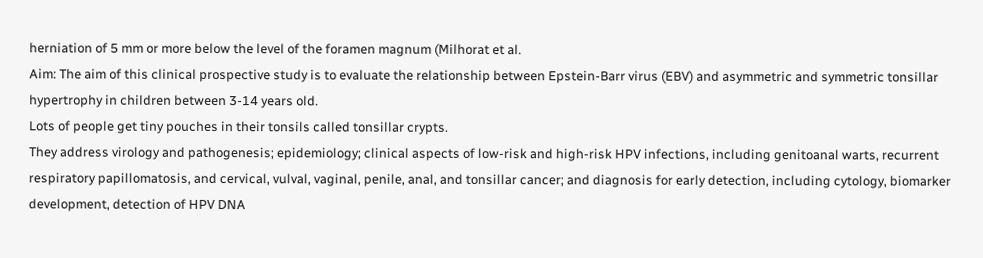herniation of 5 mm or more below the level of the foramen magnum (Milhorat et al.
Aim: The aim of this clinical prospective study is to evaluate the relationship between Epstein-Barr virus (EBV) and asymmetric and symmetric tonsillar hypertrophy in children between 3-14 years old.
Lots of people get tiny pouches in their tonsils called tonsillar crypts.
They address virology and pathogenesis; epidemiology; clinical aspects of low-risk and high-risk HPV infections, including genitoanal warts, recurrent respiratory papillomatosis, and cervical, vulval, vaginal, penile, anal, and tonsillar cancer; and diagnosis for early detection, including cytology, biomarker development, detection of HPV DNA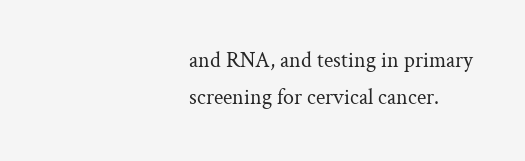and RNA, and testing in primary screening for cervical cancer.